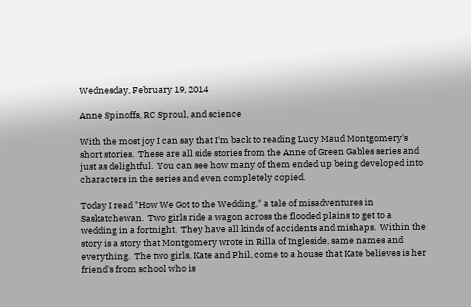Wednesday, February 19, 2014

Anne Spinoffs, RC Sproul, and science

With the most joy I can say that I'm back to reading Lucy Maud Montgomery's short stories.  These are all side stories from the Anne of Green Gables series and just as delightful.  You can see how many of them ended up being developed into characters in the series and even completely copied.

Today I read "How We Got to the Wedding," a tale of misadventures in Saskatchewan.  Two girls ride a wagon across the flooded plains to get to a wedding in a fortnight.  They have all kinds of accidents and mishaps.  Within the story is a story that Montgomery wrote in Rilla of Ingleside, same names and everything.  The two girls, Kate and Phil, come to a house that Kate believes is her friend's from school who is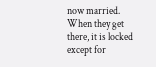now married.  When they get there, it is locked except for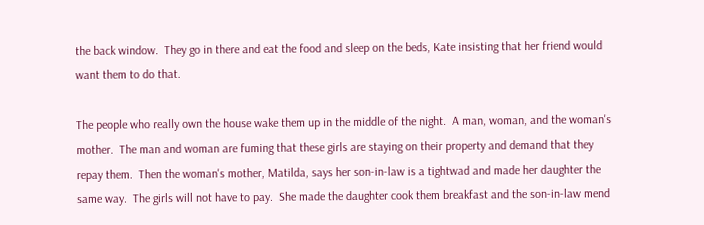the back window.  They go in there and eat the food and sleep on the beds, Kate insisting that her friend would want them to do that.

The people who really own the house wake them up in the middle of the night.  A man, woman, and the woman's mother.  The man and woman are fuming that these girls are staying on their property and demand that they repay them.  Then the woman's mother, Matilda, says her son-in-law is a tightwad and made her daughter the same way.  The girls will not have to pay.  She made the daughter cook them breakfast and the son-in-law mend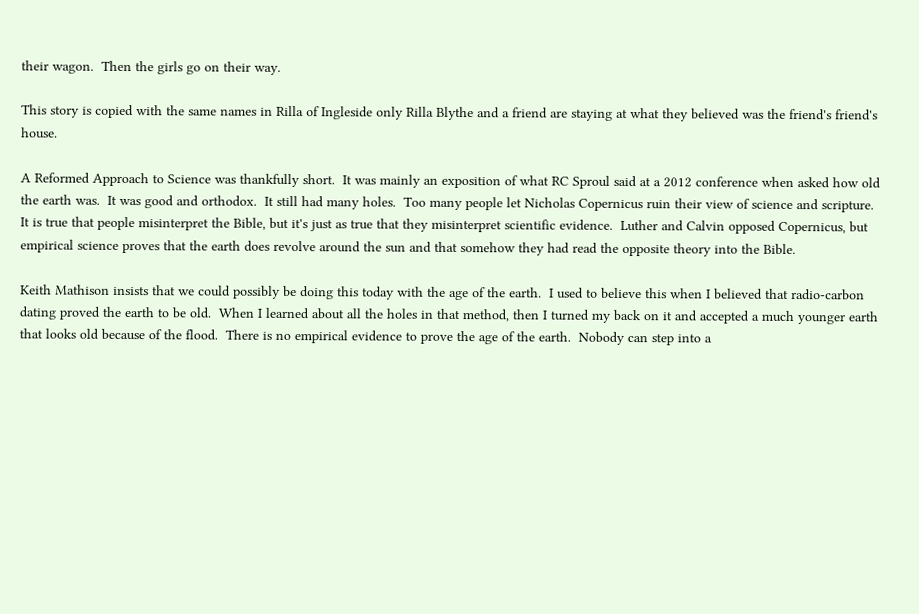their wagon.  Then the girls go on their way.

This story is copied with the same names in Rilla of Ingleside only Rilla Blythe and a friend are staying at what they believed was the friend's friend's house.

A Reformed Approach to Science was thankfully short.  It was mainly an exposition of what RC Sproul said at a 2012 conference when asked how old the earth was.  It was good and orthodox.  It still had many holes.  Too many people let Nicholas Copernicus ruin their view of science and scripture.  It is true that people misinterpret the Bible, but it's just as true that they misinterpret scientific evidence.  Luther and Calvin opposed Copernicus, but empirical science proves that the earth does revolve around the sun and that somehow they had read the opposite theory into the Bible.

Keith Mathison insists that we could possibly be doing this today with the age of the earth.  I used to believe this when I believed that radio-carbon dating proved the earth to be old.  When I learned about all the holes in that method, then I turned my back on it and accepted a much younger earth that looks old because of the flood.  There is no empirical evidence to prove the age of the earth.  Nobody can step into a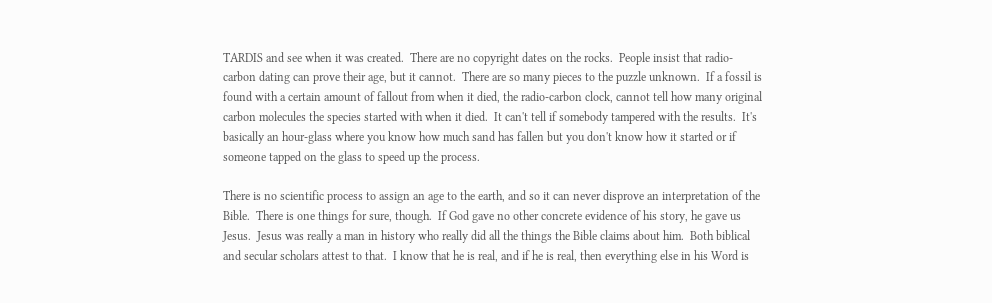TARDIS and see when it was created.  There are no copyright dates on the rocks.  People insist that radio-carbon dating can prove their age, but it cannot.  There are so many pieces to the puzzle unknown.  If a fossil is found with a certain amount of fallout from when it died, the radio-carbon clock, cannot tell how many original carbon molecules the species started with when it died.  It can't tell if somebody tampered with the results.  It's basically an hour-glass where you know how much sand has fallen but you don't know how it started or if someone tapped on the glass to speed up the process.

There is no scientific process to assign an age to the earth, and so it can never disprove an interpretation of the Bible.  There is one things for sure, though.  If God gave no other concrete evidence of his story, he gave us Jesus.  Jesus was really a man in history who really did all the things the Bible claims about him.  Both biblical and secular scholars attest to that.  I know that he is real, and if he is real, then everything else in his Word is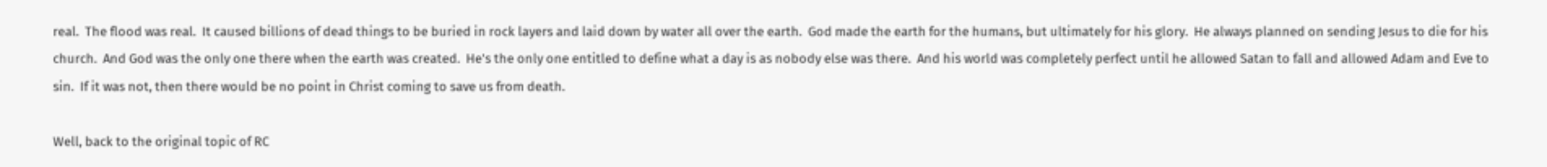real.  The flood was real.  It caused billions of dead things to be buried in rock layers and laid down by water all over the earth.  God made the earth for the humans, but ultimately for his glory.  He always planned on sending Jesus to die for his church.  And God was the only one there when the earth was created.  He's the only one entitled to define what a day is as nobody else was there.  And his world was completely perfect until he allowed Satan to fall and allowed Adam and Eve to sin.  If it was not, then there would be no point in Christ coming to save us from death.

Well, back to the original topic of RC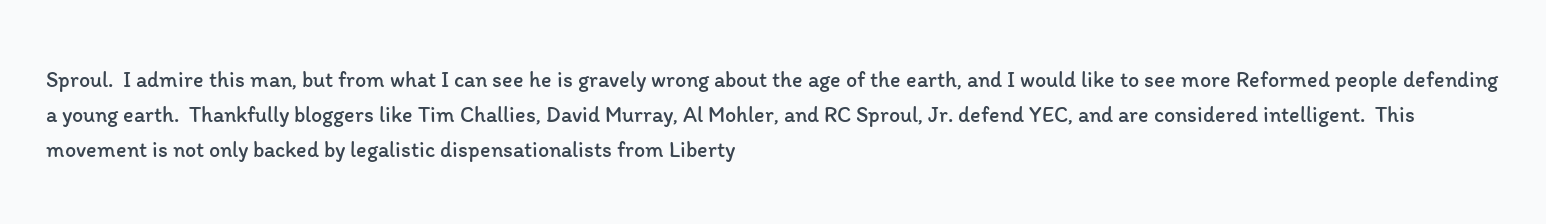Sproul.  I admire this man, but from what I can see he is gravely wrong about the age of the earth, and I would like to see more Reformed people defending a young earth.  Thankfully bloggers like Tim Challies, David Murray, Al Mohler, and RC Sproul, Jr. defend YEC, and are considered intelligent.  This movement is not only backed by legalistic dispensationalists from Liberty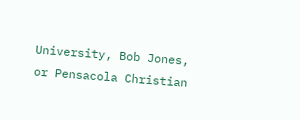University, Bob Jones, or Pensacola Christian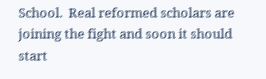School.  Real reformed scholars are joining the fight and soon it should start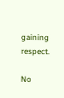gaining respect.

No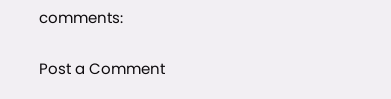comments:

Post a Comment